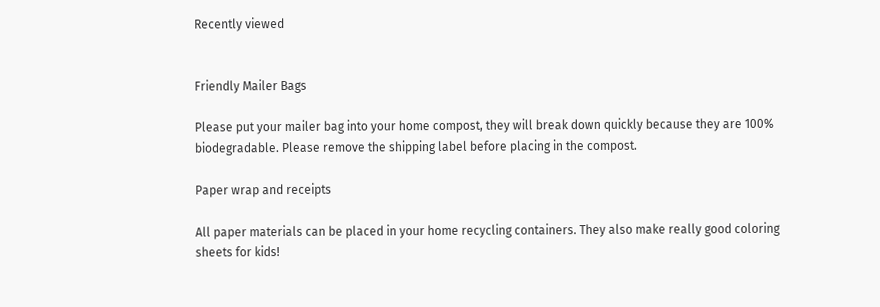Recently viewed


Friendly Mailer Bags

Please put your mailer bag into your home compost, they will break down quickly because they are 100% biodegradable. Please remove the shipping label before placing in the compost.

Paper wrap and receipts

All paper materials can be placed in your home recycling containers. They also make really good coloring sheets for kids!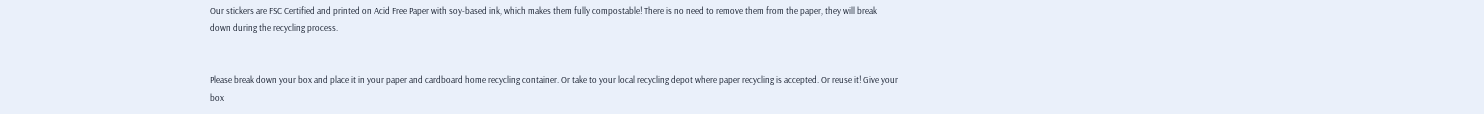Our stickers are FSC Certified and printed on Acid Free Paper with soy-based ink, which makes them fully compostable! There is no need to remove them from the paper, they will break down during the recycling process.


Please break down your box and place it in your paper and cardboard home recycling container. Or take to your local recycling depot where paper recycling is accepted. Or reuse it! Give your box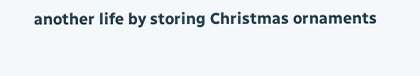another life by storing Christmas ornaments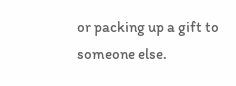or packing up a gift to someone else.